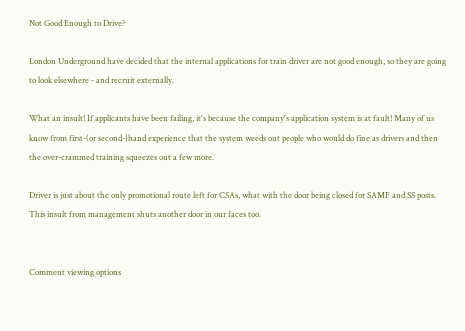Not Good Enough to Drive?

London Underground have decided that the internal applications for train driver are not good enough, so they are going to look elsewhere - and recruit externally.

What an insult! If applicants have been failing, it's because the company's application system is at fault! Many of us know from first-(or second-)hand experience that the system weeds out people who would do fine as drivers and then the over-crammed training squeezes out a few more.

Driver is just about the only promotional route left for CSAs, what with the door being closed for SAMF and SS posts. This insult from management shuts another door in our faces too.


Comment viewing options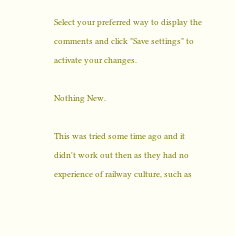Select your preferred way to display the comments and click "Save settings" to activate your changes.

Nothing New.

This was tried some time ago and it didn't work out then as they had no experience of railway culture, such as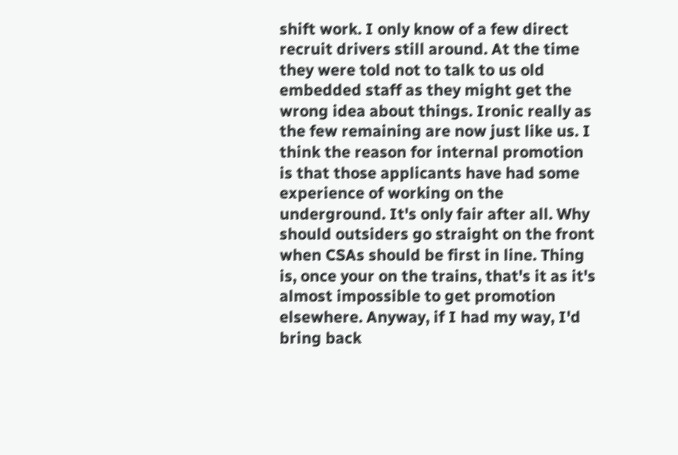shift work. I only know of a few direct recruit drivers still around. At the time they were told not to talk to us old embedded staff as they might get the wrong idea about things. Ironic really as the few remaining are now just like us. I think the reason for internal promotion is that those applicants have had some experience of working on the underground. It's only fair after all. Why should outsiders go straight on the front when CSAs should be first in line. Thing is, once your on the trains, that's it as it's almost impossible to get promotion elsewhere. Anyway, if I had my way, I'd bring back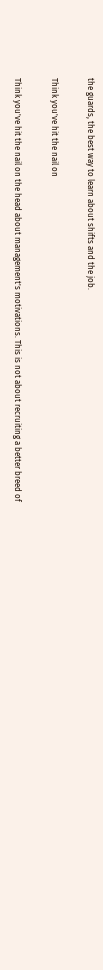the guards, the best way to learn about shifts and the job.

Think you've hit the nail on

Think you've hit the nail on the head about management's motivations. This is not about recruiting a better breed of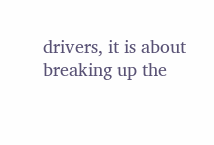drivers, it is about breaking up the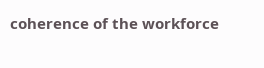coherence of the workforce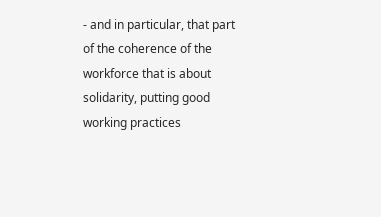- and in particular, that part of the coherence of the workforce that is about solidarity, putting good working practices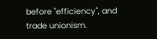before "efficiency", and trade unionism.